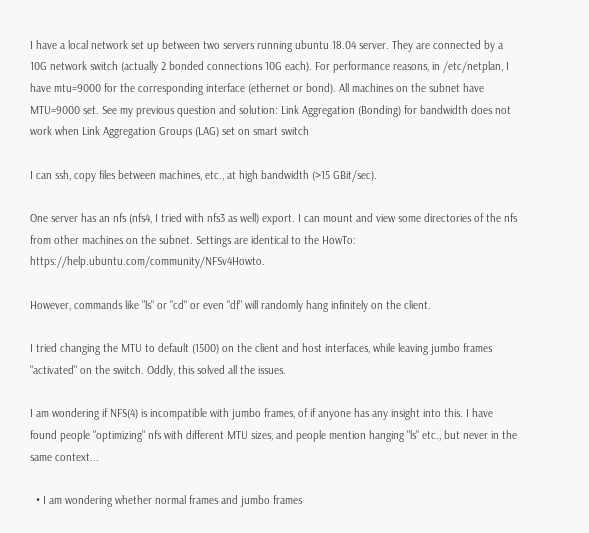I have a local network set up between two servers running ubuntu 18.04 server. They are connected by a 10G network switch (actually 2 bonded connections 10G each). For performance reasons, in /etc/netplan, I have mtu=9000 for the corresponding interface (ethernet or bond). All machines on the subnet have MTU=9000 set. See my previous question and solution: Link Aggregation (Bonding) for bandwidth does not work when Link Aggregation Groups (LAG) set on smart switch

I can ssh, copy files between machines, etc., at high bandwidth (>15 GBit/sec).

One server has an nfs (nfs4, I tried with nfs3 as well) export. I can mount and view some directories of the nfs from other machines on the subnet. Settings are identical to the HowTo: https://help.ubuntu.com/community/NFSv4Howto.

However, commands like "ls" or "cd" or even "df" will randomly hang infinitely on the client.

I tried changing the MTU to default (1500) on the client and host interfaces, while leaving jumbo frames "activated" on the switch. Oddly, this solved all the issues.

I am wondering if NFS(4) is incompatible with jumbo frames, of if anyone has any insight into this. I have found people "optimizing" nfs with different MTU sizes, and people mention hanging "ls" etc., but never in the same context...

  • I am wondering whether normal frames and jumbo frames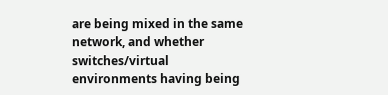are being mixed in the same network, and whether switches/virtual environments having being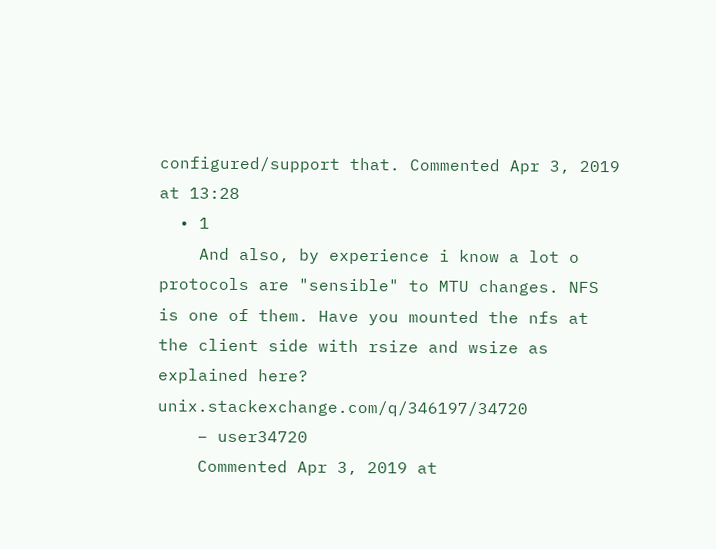configured/support that. Commented Apr 3, 2019 at 13:28
  • 1
    And also, by experience i know a lot o protocols are "sensible" to MTU changes. NFS is one of them. Have you mounted the nfs at the client side with rsize and wsize as explained here? unix.stackexchange.com/q/346197/34720
    – user34720
    Commented Apr 3, 2019 at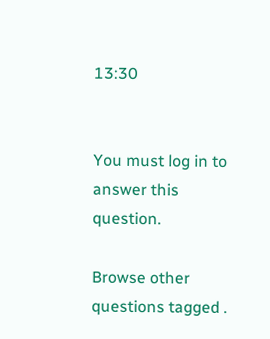13:30


You must log in to answer this question.

Browse other questions tagged .